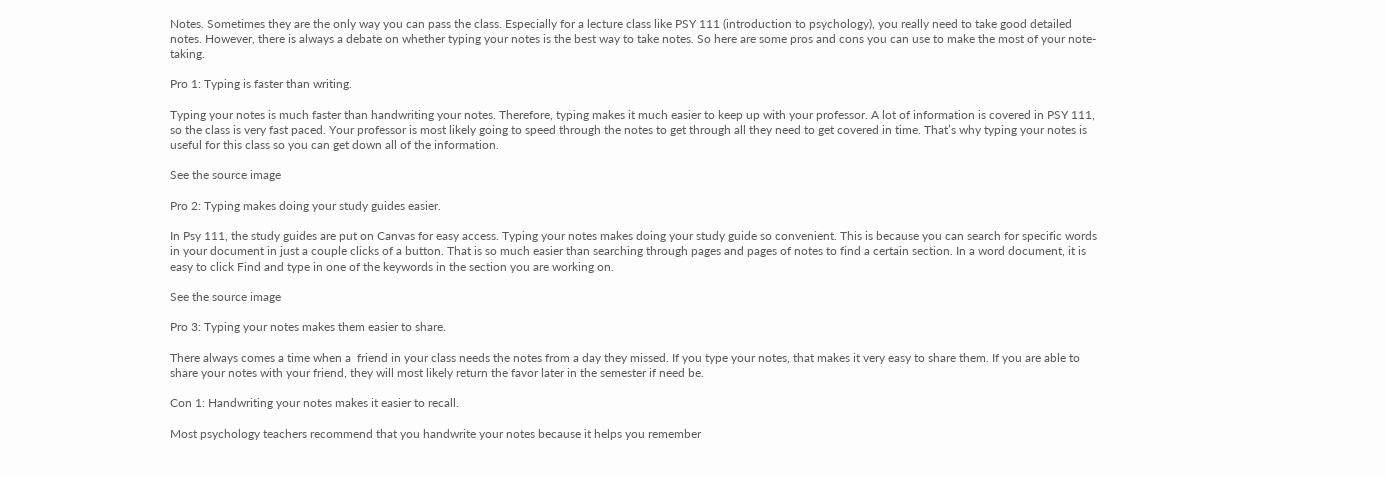Notes. Sometimes they are the only way you can pass the class. Especially for a lecture class like PSY 111 (introduction to psychology), you really need to take good detailed notes. However, there is always a debate on whether typing your notes is the best way to take notes. So here are some pros and cons you can use to make the most of your note-taking.

Pro 1: Typing is faster than writing.

Typing your notes is much faster than handwriting your notes. Therefore, typing makes it much easier to keep up with your professor. A lot of information is covered in PSY 111, so the class is very fast paced. Your professor is most likely going to speed through the notes to get through all they need to get covered in time. That’s why typing your notes is useful for this class so you can get down all of the information.

See the source image

Pro 2: Typing makes doing your study guides easier.

In Psy 111, the study guides are put on Canvas for easy access. Typing your notes makes doing your study guide so convenient. This is because you can search for specific words in your document in just a couple clicks of a button. That is so much easier than searching through pages and pages of notes to find a certain section. In a word document, it is easy to click Find and type in one of the keywords in the section you are working on.

See the source image

Pro 3: Typing your notes makes them easier to share.

There always comes a time when a  friend in your class needs the notes from a day they missed. If you type your notes, that makes it very easy to share them. If you are able to share your notes with your friend, they will most likely return the favor later in the semester if need be.

Con 1: Handwriting your notes makes it easier to recall.

Most psychology teachers recommend that you handwrite your notes because it helps you remember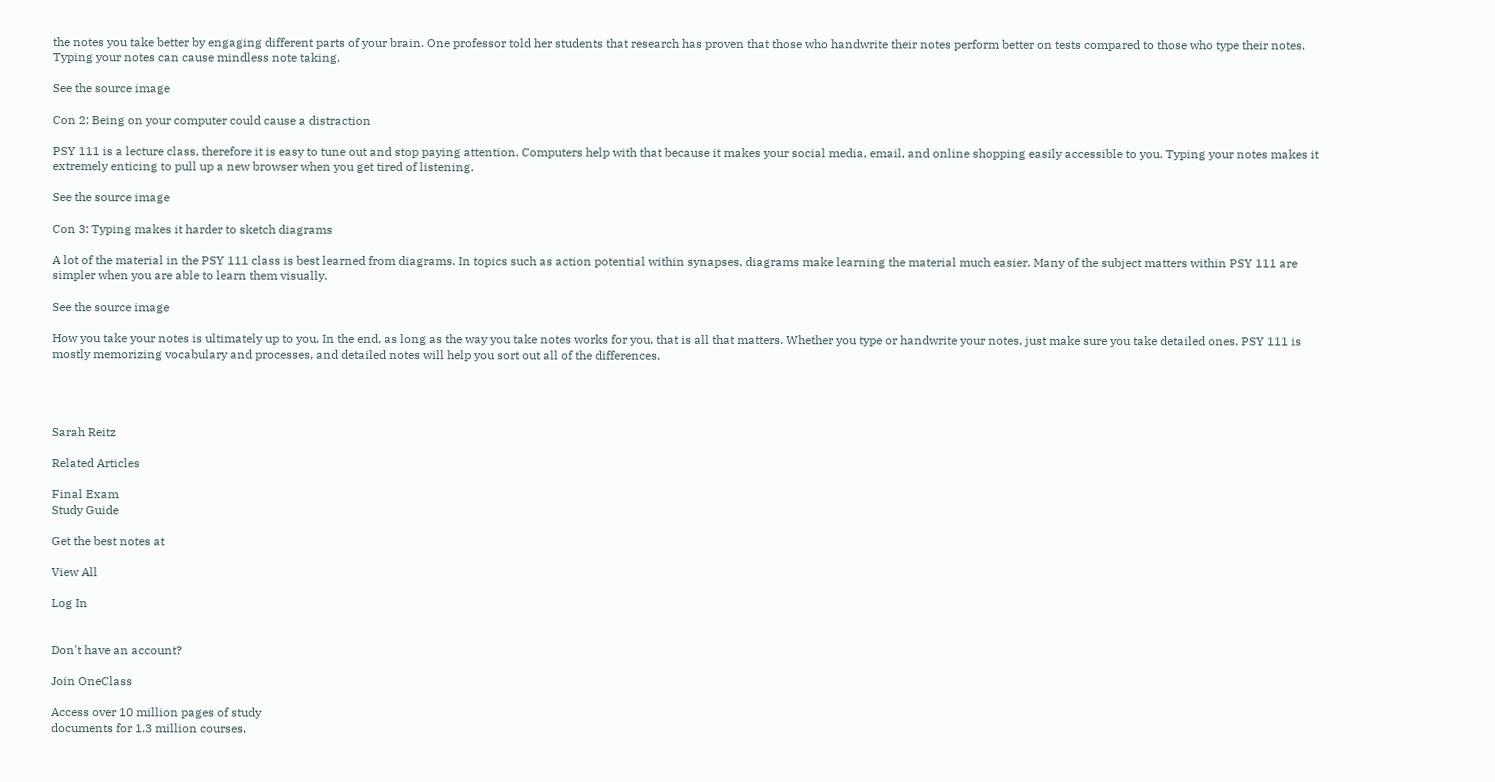the notes you take better by engaging different parts of your brain. One professor told her students that research has proven that those who handwrite their notes perform better on tests compared to those who type their notes. Typing your notes can cause mindless note taking.

See the source image

Con 2: Being on your computer could cause a distraction

PSY 111 is a lecture class, therefore it is easy to tune out and stop paying attention. Computers help with that because it makes your social media, email, and online shopping easily accessible to you. Typing your notes makes it extremely enticing to pull up a new browser when you get tired of listening.

See the source image

Con 3: Typing makes it harder to sketch diagrams

A lot of the material in the PSY 111 class is best learned from diagrams. In topics such as action potential within synapses, diagrams make learning the material much easier. Many of the subject matters within PSY 111 are simpler when you are able to learn them visually.

See the source image

How you take your notes is ultimately up to you. In the end, as long as the way you take notes works for you, that is all that matters. Whether you type or handwrite your notes, just make sure you take detailed ones. PSY 111 is mostly memorizing vocabulary and processes, and detailed notes will help you sort out all of the differences.




Sarah Reitz

Related Articles

Final Exam
Study Guide

Get the best notes at

View All

Log In


Don't have an account?

Join OneClass

Access over 10 million pages of study
documents for 1.3 million courses.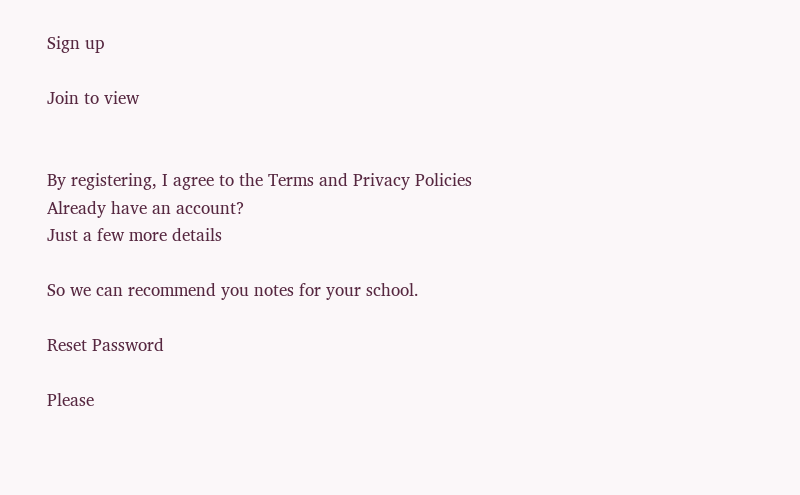Sign up

Join to view


By registering, I agree to the Terms and Privacy Policies
Already have an account?
Just a few more details

So we can recommend you notes for your school.

Reset Password

Please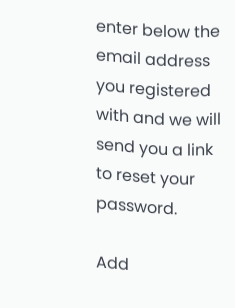enter below the email address you registered with and we will send you a link to reset your password.

Add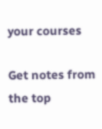your courses

Get notes from the top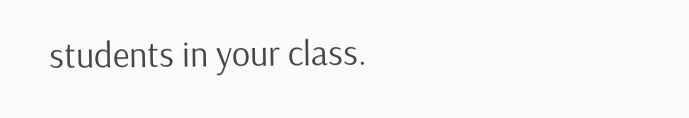students in your class.